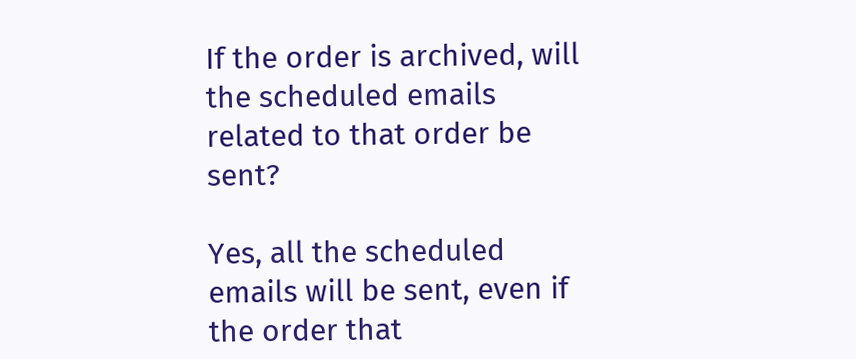If the order is archived, will the scheduled emails related to that order be sent?

Yes, all the scheduled emails will be sent, even if the order that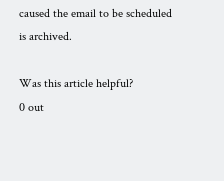caused the email to be scheduled is archived.

Was this article helpful?
0 out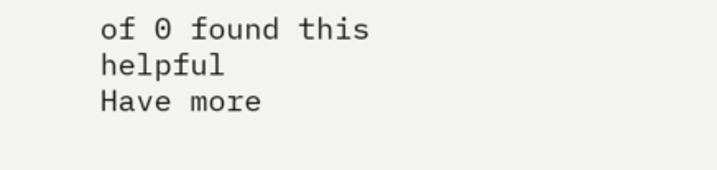of 0 found this helpful
Have more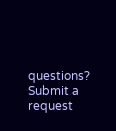questions? Submit a request